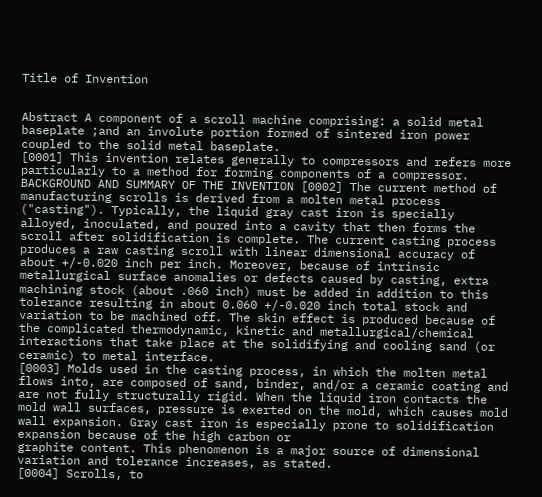Title of Invention


Abstract A component of a scroll machine comprising: a solid metal baseplate ;and an involute portion formed of sintered iron power coupled to the solid metal baseplate.
[0001] This invention relates generally to compressors and refers more particularly to a method for forming components of a compressor.
BACKGROUND AND SUMMARY OF THE INVENTION [0002] The current method of manufacturing scrolls is derived from a molten metal process ("casting"). Typically, the liquid gray cast iron is specially alloyed, inoculated, and poured into a cavity that then forms the scroll after solidification is complete. The current casting process produces a raw casting scroll with linear dimensional accuracy of about +/-0.020 inch per inch. Moreover, because of intrinsic metallurgical surface anomalies or defects caused by casting, extra machining stock (about .060 inch) must be added in addition to this tolerance resulting in about 0.060 +/-0.020 inch total stock and variation to be machined off. The skin effect is produced because of the complicated thermodynamic, kinetic and metallurgical/chemical interactions that take place at the solidifying and cooling sand (or ceramic) to metal interface.
[0003] Molds used in the casting process, in which the molten metal flows into, are composed of sand, binder, and/or a ceramic coating and are not fully structurally rigid. When the liquid iron contacts the mold wall surfaces, pressure is exerted on the mold, which causes mold wall expansion. Gray cast iron is especially prone to solidification expansion because of the high carbon or
graphite content. This phenomenon is a major source of dimensional variation and tolerance increases, as stated.
[0004] Scrolls, to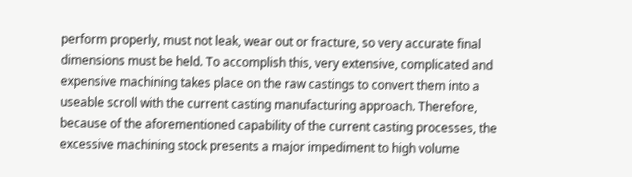perform properly, must not leak, wear out or fracture, so very accurate final dimensions must be held. To accomplish this, very extensive, complicated and expensive machining takes place on the raw castings to convert them into a useable scroll with the current casting manufacturing approach. Therefore, because of the aforementioned capability of the current casting processes, the excessive machining stock presents a major impediment to high volume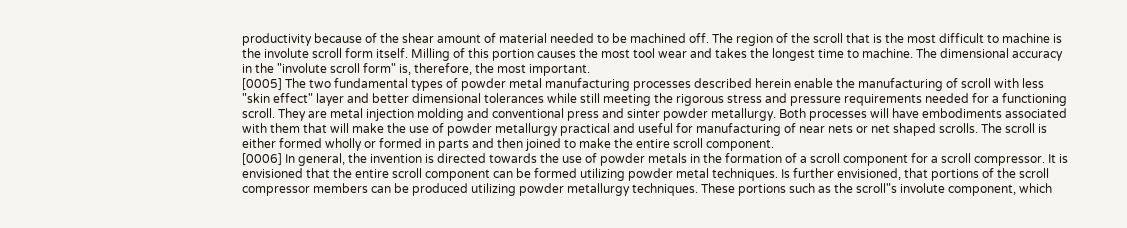productivity because of the shear amount of material needed to be machined off. The region of the scroll that is the most difficult to machine is the involute scroll form itself. Milling of this portion causes the most tool wear and takes the longest time to machine. The dimensional accuracy in the "involute scroll form" is, therefore, the most important.
[0005] The two fundamental types of powder metal manufacturing processes described herein enable the manufacturing of scroll with less "skin effect" layer and better dimensional tolerances while still meeting the rigorous stress and pressure requirements needed for a functioning scroll. They are metal injection molding and conventional press and sinter powder metallurgy. Both processes will have embodiments associated with them that will make the use of powder metallurgy practical and useful for manufacturing of near nets or net shaped scrolls. The scroll is either formed wholly or formed in parts and then joined to make the entire scroll component.
[0006] In general, the invention is directed towards the use of powder metals in the formation of a scroll component for a scroll compressor. It is envisioned that the entire scroll component can be formed utilizing powder metal techniques. Is further envisioned, that portions of the scroll compressor members can be produced utilizing powder metallurgy techniques. These portions such as the scroll"s involute component, which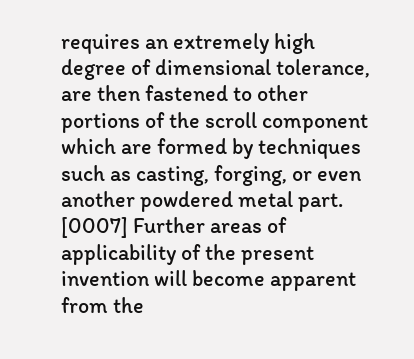requires an extremely high degree of dimensional tolerance, are then fastened to other portions of the scroll component which are formed by techniques such as casting, forging, or even another powdered metal part.
[0007] Further areas of applicability of the present invention will become apparent from the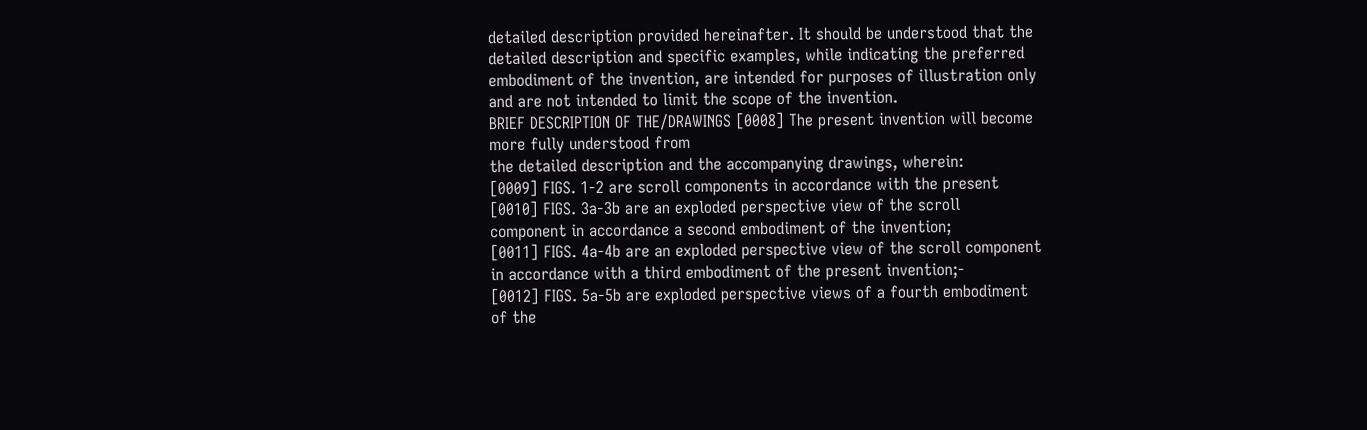detailed description provided hereinafter. It should be understood that the detailed description and specific examples, while indicating the preferred embodiment of the invention, are intended for purposes of illustration only and are not intended to limit the scope of the invention.
BRIEF DESCRIPTION OF THE/DRAWINGS [0008] The present invention will become more fully understood from
the detailed description and the accompanying drawings, wherein:
[0009] FIGS. 1-2 are scroll components in accordance with the present
[0010] FIGS. 3a-3b are an exploded perspective view of the scroll
component in accordance a second embodiment of the invention;
[0011] FIGS. 4a-4b are an exploded perspective view of the scroll component in accordance with a third embodiment of the present invention;-
[0012] FIGS. 5a-5b are exploded perspective views of a fourth embodiment of the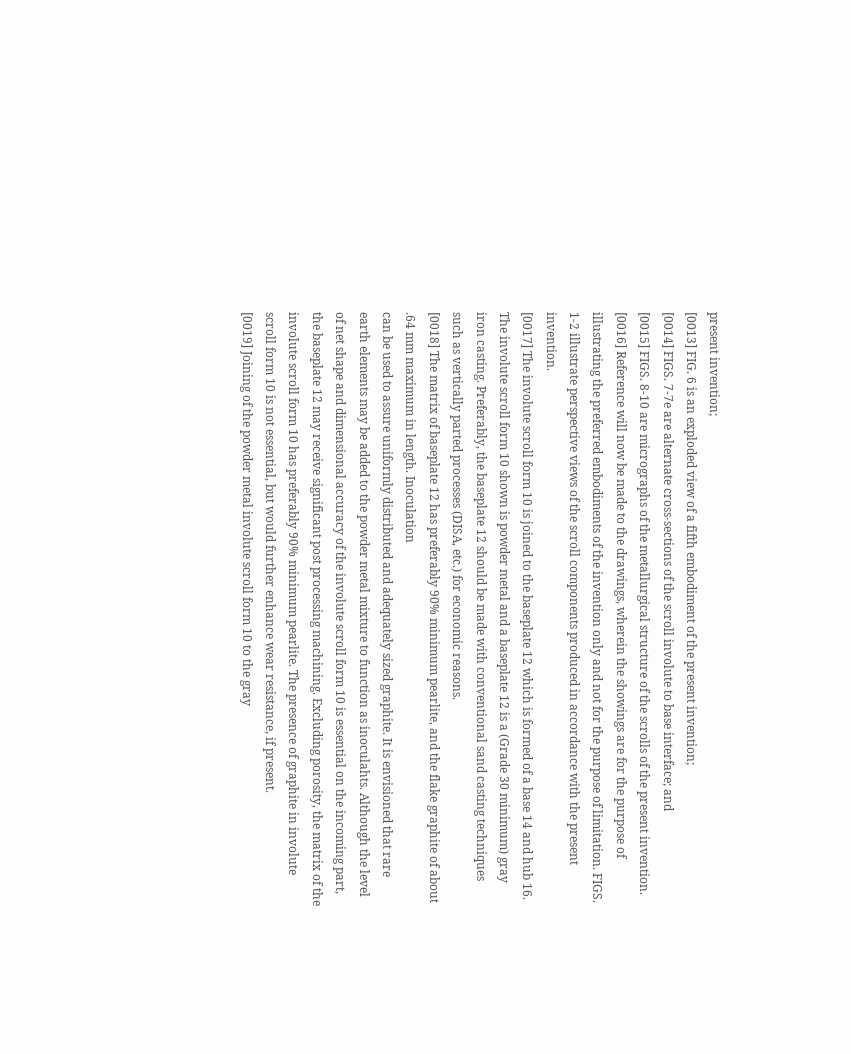present invention;
[0013] FIG. 6 is an exploded view of a fifth embodiment of the present invention;
[0014] FIGS. 7-7e are alternate cross-sections of the scroll involute to base interface; and
[0015] FIGS. 8-10 are micrographs of the metallurgical structure of the scrolls of the present invention.
[0016] Reference will now be made to the drawings, wherein the showings are for the purpose of illustrating the preferred embodiments of the invention only and not for the purpose of limitation. FIGS. 1-2 illustrate perspective views of the scroll components produced in accordance with the present invention.
[0017] The involute scroll form 10 is joined to the baseplate 12 which is formed of a base 14 and hub 16. The involute scroll form 10 shown is powder metal and a baseplate 12 is a (Grade 30 minimum) gray iron casting. Preferably, the baseplate 12 should be made with conventional sand casting techniques such as vertically parted processes (DISA, etc.) for economic reasons.
[0018] The matrix of baseplate 12 has preferably 90% minimum pearlite, and the flake graphite of about .64 mm maximum in length. Inoculation
can be used to assure uniformly distributed and adequately sized graphite. It is envisioned that rare earth elements may be added to the powder metal mixture to function as inoculahts. Although the level of net shape and dimensional accuracy of the involute scroll form 10 is essential on the incoming part, the baseplate 12 may receive significant post processing machining. Excluding porosity, the matrix of the involute scroll form 10 has preferably 90% minimum pearlite. The presence of graphite in involute scroll form 10 is not essential, but would further enhance wear resistance, if present.
[0019] Joining of the powder metal involute scroll form 10 to the gray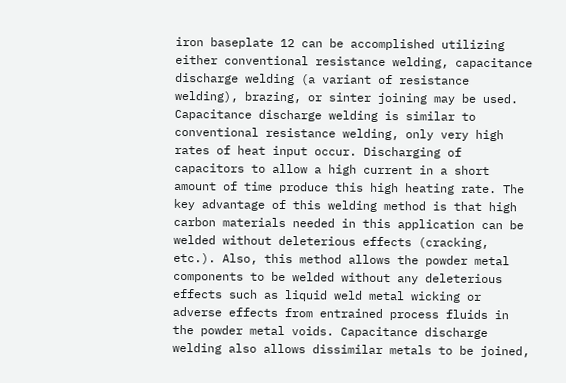iron baseplate 12 can be accomplished utilizing either conventional resistance welding, capacitance discharge welding (a variant of resistance welding), brazing, or sinter joining may be used. Capacitance discharge welding is similar to conventional resistance welding, only very high rates of heat input occur. Discharging of capacitors to allow a high current in a short amount of time produce this high heating rate. The key advantage of this welding method is that high carbon materials needed in this application can be welded without deleterious effects (cracking, etc.). Also, this method allows the powder metal components to be welded without any deleterious effects such as liquid weld metal wicking or adverse effects from entrained process fluids in the powder metal voids. Capacitance discharge welding also allows dissimilar metals to be joined,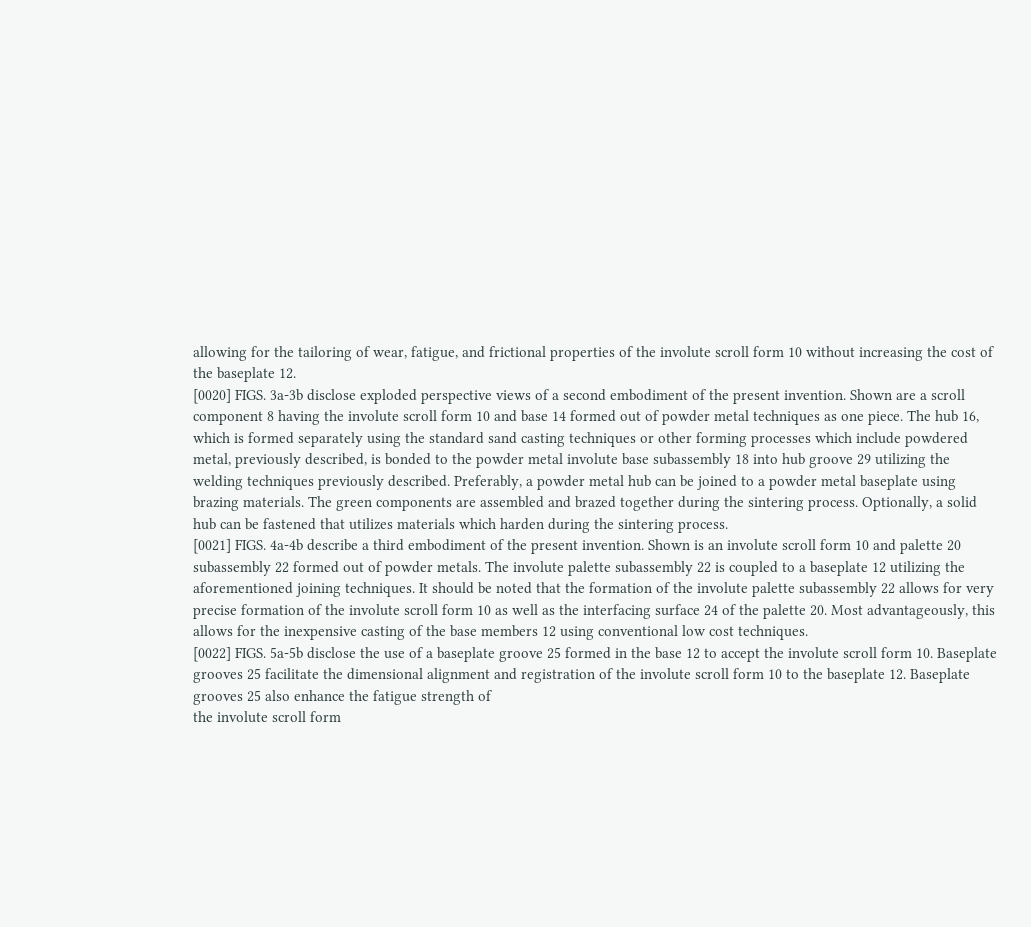allowing for the tailoring of wear, fatigue, and frictional properties of the involute scroll form 10 without increasing the cost of the baseplate 12.
[0020] FIGS. 3a-3b disclose exploded perspective views of a second embodiment of the present invention. Shown are a scroll component 8 having the involute scroll form 10 and base 14 formed out of powder metal techniques as one piece. The hub 16, which is formed separately using the standard sand casting techniques or other forming processes which include powdered metal, previously described, is bonded to the powder metal involute base subassembly 18 into hub groove 29 utilizing the welding techniques previously described. Preferably, a powder metal hub can be joined to a powder metal baseplate using brazing materials. The green components are assembled and brazed together during the sintering process. Optionally, a solid hub can be fastened that utilizes materials which harden during the sintering process.
[0021] FIGS. 4a-4b describe a third embodiment of the present invention. Shown is an involute scroll form 10 and palette 20 subassembly 22 formed out of powder metals. The involute palette subassembly 22 is coupled to a baseplate 12 utilizing the aforementioned joining techniques. It should be noted that the formation of the involute palette subassembly 22 allows for very precise formation of the involute scroll form 10 as well as the interfacing surface 24 of the palette 20. Most advantageously, this allows for the inexpensive casting of the base members 12 using conventional low cost techniques.
[0022] FIGS. 5a-5b disclose the use of a baseplate groove 25 formed in the base 12 to accept the involute scroll form 10. Baseplate grooves 25 facilitate the dimensional alignment and registration of the involute scroll form 10 to the baseplate 12. Baseplate grooves 25 also enhance the fatigue strength of
the involute scroll form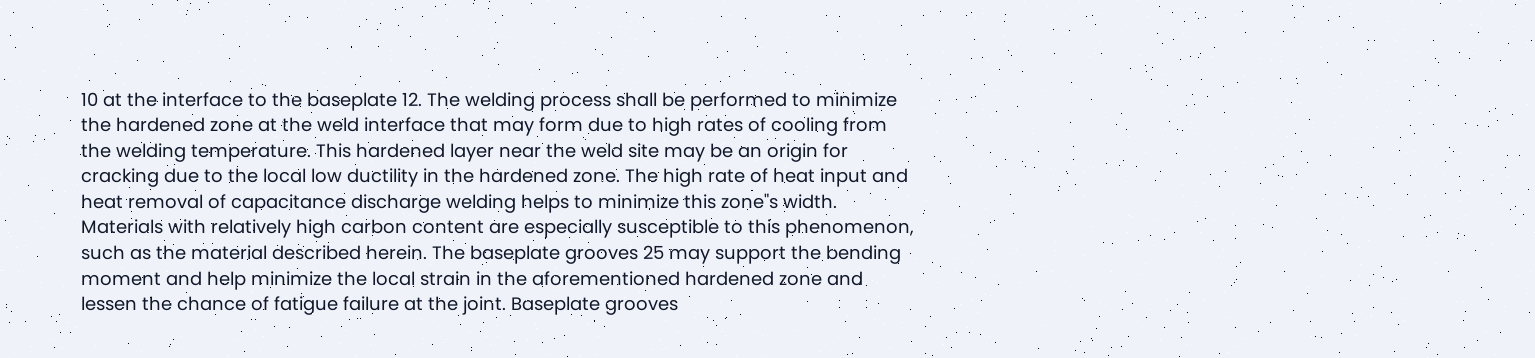10 at the interface to the baseplate 12. The welding process shall be performed to minimize the hardened zone at the weld interface that may form due to high rates of cooling from the welding temperature. This hardened layer near the weld site may be an origin for cracking due to the local low ductility in the hardened zone. The high rate of heat input and heat removal of capacitance discharge welding helps to minimize this zone"s width. Materials with relatively high carbon content are especially susceptible to this phenomenon, such as the material described herein. The baseplate grooves 25 may support the bending moment and help minimize the local strain in the aforementioned hardened zone and lessen the chance of fatigue failure at the joint. Baseplate grooves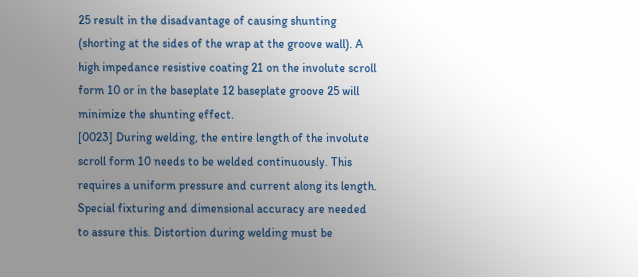25 result in the disadvantage of causing shunting (shorting at the sides of the wrap at the groove wall). A high impedance resistive coating 21 on the involute scroll form 10 or in the baseplate 12 baseplate groove 25 will minimize the shunting effect.
[0023] During welding, the entire length of the involute scroll form 10 needs to be welded continuously. This requires a uniform pressure and current along its length. Special fixturing and dimensional accuracy are needed to assure this. Distortion during welding must be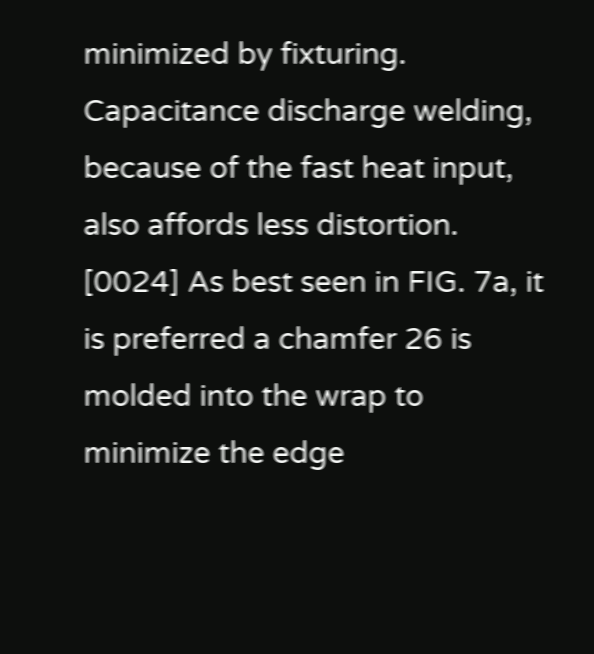minimized by fixturing. Capacitance discharge welding, because of the fast heat input, also affords less distortion.
[0024] As best seen in FIG. 7a, it is preferred a chamfer 26 is molded into the wrap to minimize the edge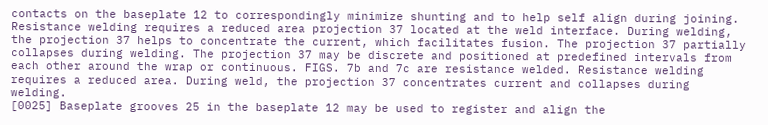contacts on the baseplate 12 to correspondingly minimize shunting and to help self align during joining.
Resistance welding requires a reduced area projection 37 located at the weld interface. During welding, the projection 37 helps to concentrate the current, which facilitates fusion. The projection 37 partially collapses during welding. The projection 37 may be discrete and positioned at predefined intervals from each other around the wrap or continuous. FIGS. 7b and 7c are resistance welded. Resistance welding requires a reduced area. During weld, the projection 37 concentrates current and collapses during welding.
[0025] Baseplate grooves 25 in the baseplate 12 may be used to register and align the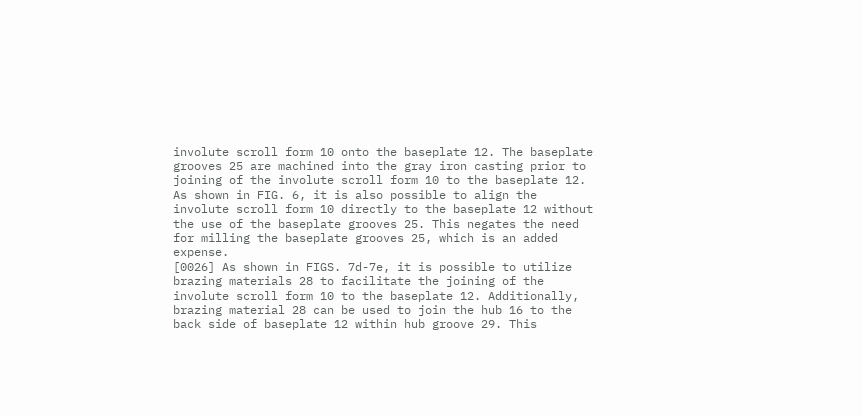involute scroll form 10 onto the baseplate 12. The baseplate grooves 25 are machined into the gray iron casting prior to joining of the involute scroll form 10 to the baseplate 12. As shown in FIG. 6, it is also possible to align the involute scroll form 10 directly to the baseplate 12 without the use of the baseplate grooves 25. This negates the need for milling the baseplate grooves 25, which is an added expense.
[0026] As shown in FIGS. 7d-7e, it is possible to utilize brazing materials 28 to facilitate the joining of the involute scroll form 10 to the baseplate 12. Additionally, brazing material 28 can be used to join the hub 16 to the back side of baseplate 12 within hub groove 29. This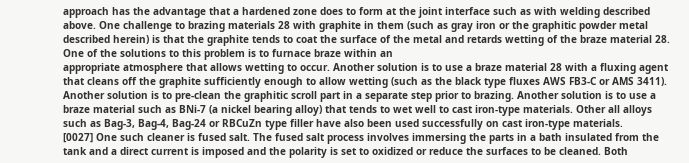approach has the advantage that a hardened zone does to form at the joint interface such as with welding described above. One challenge to brazing materials 28 with graphite in them (such as gray iron or the graphitic powder metal described herein) is that the graphite tends to coat the surface of the metal and retards wetting of the braze material 28. One of the solutions to this problem is to furnace braze within an
appropriate atmosphere that allows wetting to occur. Another solution is to use a braze material 28 with a fluxing agent that cleans off the graphite sufficiently enough to allow wetting (such as the black type fluxes AWS FB3-C or AMS 3411). Another solution is to pre-clean the graphitic scroll part in a separate step prior to brazing. Another solution is to use a braze material such as BNi-7 (a nickel bearing alloy) that tends to wet well to cast iron-type materials. Other all alloys such as Bag-3, Bag-4, Bag-24 or RBCuZn type filler have also been used successfully on cast iron-type materials.
[0027] One such cleaner is fused salt. The fused salt process involves immersing the parts in a bath insulated from the tank and a direct current is imposed and the polarity is set to oxidized or reduce the surfaces to be cleaned. Both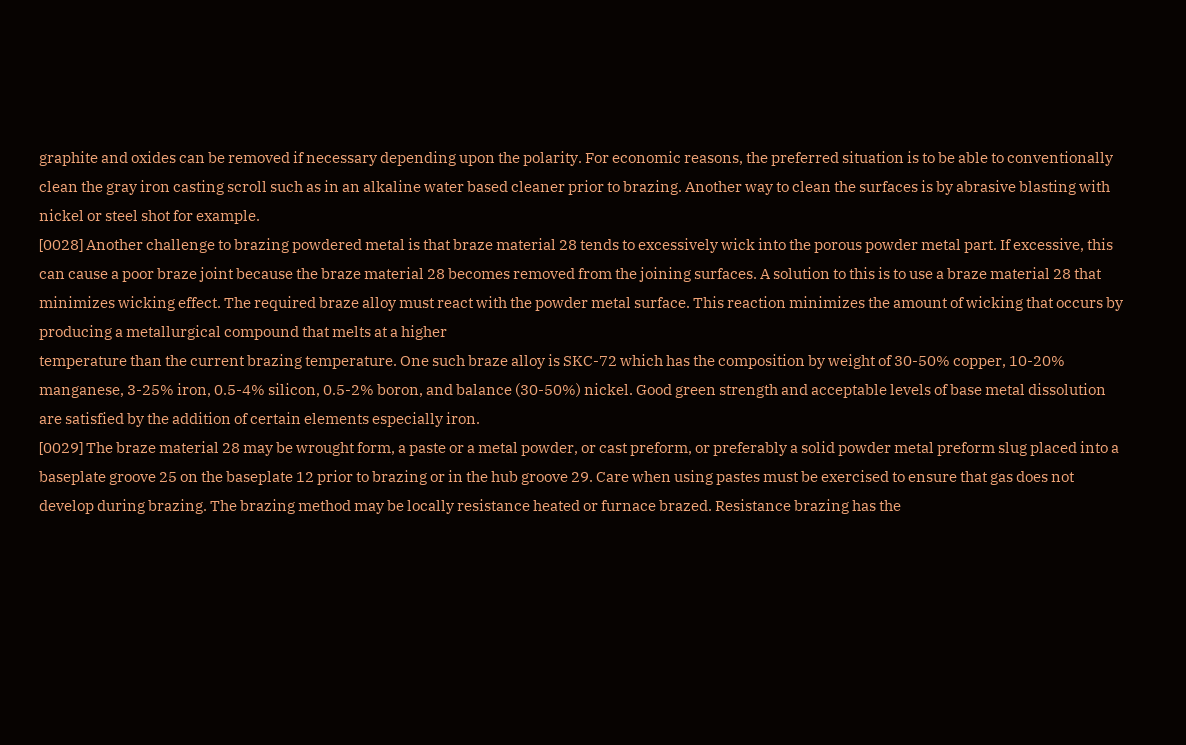graphite and oxides can be removed if necessary depending upon the polarity. For economic reasons, the preferred situation is to be able to conventionally clean the gray iron casting scroll such as in an alkaline water based cleaner prior to brazing. Another way to clean the surfaces is by abrasive blasting with nickel or steel shot for example.
[0028] Another challenge to brazing powdered metal is that braze material 28 tends to excessively wick into the porous powder metal part. If excessive, this can cause a poor braze joint because the braze material 28 becomes removed from the joining surfaces. A solution to this is to use a braze material 28 that minimizes wicking effect. The required braze alloy must react with the powder metal surface. This reaction minimizes the amount of wicking that occurs by producing a metallurgical compound that melts at a higher
temperature than the current brazing temperature. One such braze alloy is SKC-72 which has the composition by weight of 30-50% copper, 10-20% manganese, 3-25% iron, 0.5-4% silicon, 0.5-2% boron, and balance (30-50%) nickel. Good green strength and acceptable levels of base metal dissolution are satisfied by the addition of certain elements especially iron.
[0029] The braze material 28 may be wrought form, a paste or a metal powder, or cast preform, or preferably a solid powder metal preform slug placed into a baseplate groove 25 on the baseplate 12 prior to brazing or in the hub groove 29. Care when using pastes must be exercised to ensure that gas does not develop during brazing. The brazing method may be locally resistance heated or furnace brazed. Resistance brazing has the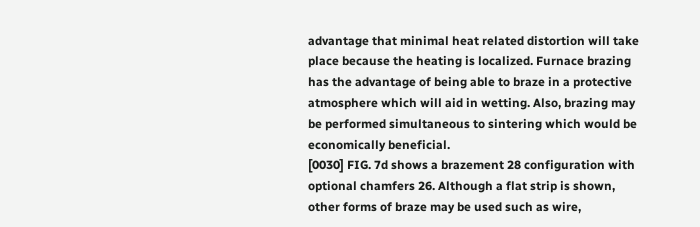advantage that minimal heat related distortion will take place because the heating is localized. Furnace brazing has the advantage of being able to braze in a protective atmosphere which will aid in wetting. Also, brazing may be performed simultaneous to sintering which would be economically beneficial.
[0030] FIG. 7d shows a brazement 28 configuration with optional chamfers 26. Although a flat strip is shown, other forms of braze may be used such as wire,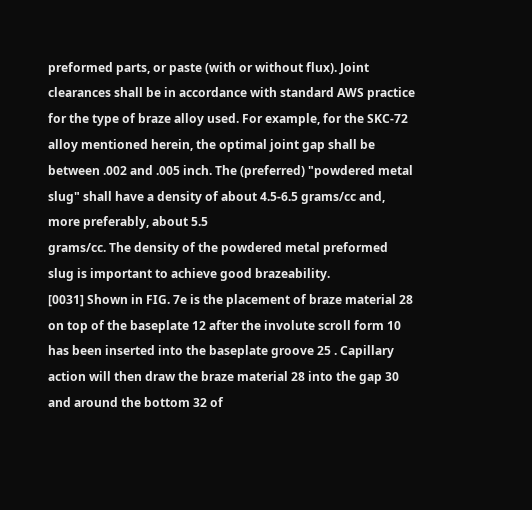preformed parts, or paste (with or without flux). Joint clearances shall be in accordance with standard AWS practice for the type of braze alloy used. For example, for the SKC-72 alloy mentioned herein, the optimal joint gap shall be between .002 and .005 inch. The (preferred) "powdered metal slug" shall have a density of about 4.5-6.5 grams/cc and, more preferably, about 5.5
grams/cc. The density of the powdered metal preformed slug is important to achieve good brazeability.
[0031] Shown in FIG. 7e is the placement of braze material 28 on top of the baseplate 12 after the involute scroll form 10 has been inserted into the baseplate groove 25 . Capillary action will then draw the braze material 28 into the gap 30 and around the bottom 32 of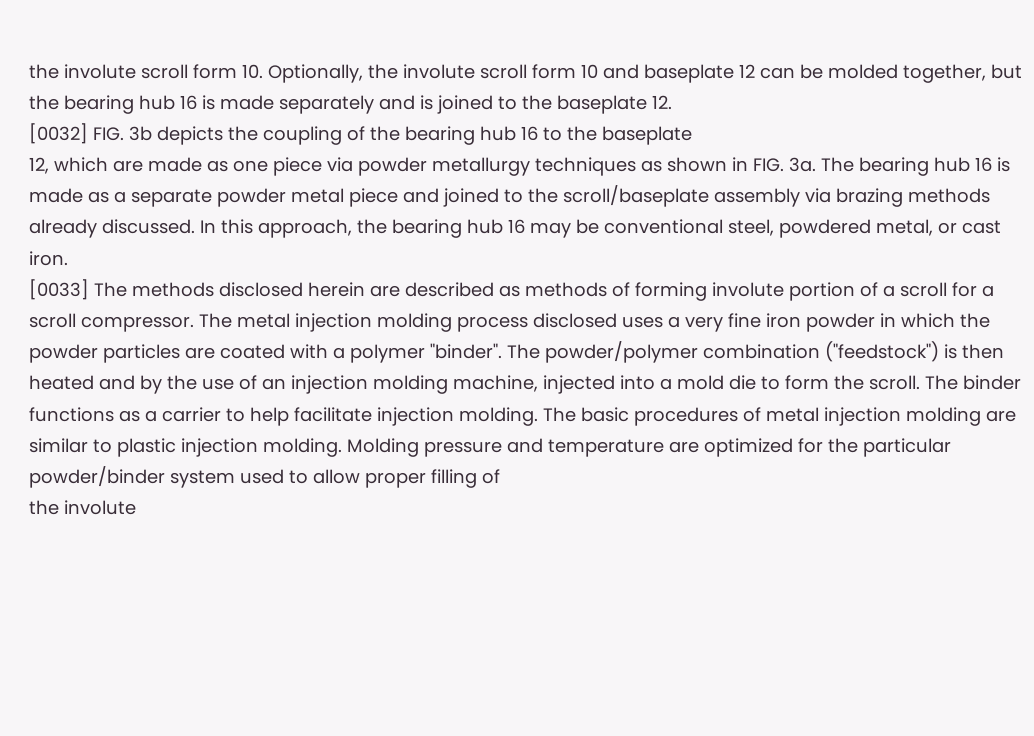the involute scroll form 10. Optionally, the involute scroll form 10 and baseplate 12 can be molded together, but the bearing hub 16 is made separately and is joined to the baseplate 12.
[0032] FIG. 3b depicts the coupling of the bearing hub 16 to the baseplate
12, which are made as one piece via powder metallurgy techniques as shown in FIG. 3a. The bearing hub 16 is made as a separate powder metal piece and joined to the scroll/baseplate assembly via brazing methods already discussed. In this approach, the bearing hub 16 may be conventional steel, powdered metal, or cast iron.
[0033] The methods disclosed herein are described as methods of forming involute portion of a scroll for a scroll compressor. The metal injection molding process disclosed uses a very fine iron powder in which the powder particles are coated with a polymer "binder". The powder/polymer combination ("feedstock") is then heated and by the use of an injection molding machine, injected into a mold die to form the scroll. The binder functions as a carrier to help facilitate injection molding. The basic procedures of metal injection molding are similar to plastic injection molding. Molding pressure and temperature are optimized for the particular powder/binder system used to allow proper filling of
the involute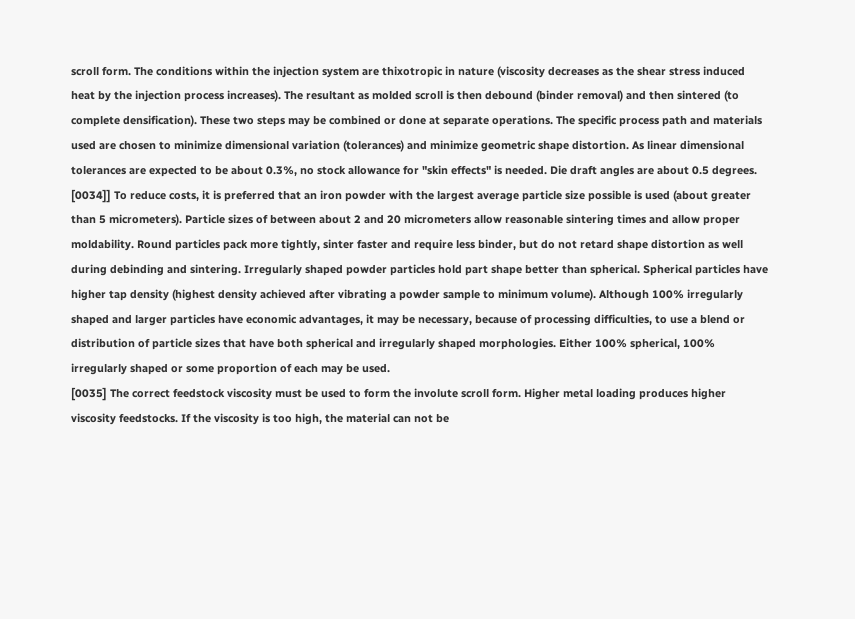scroll form. The conditions within the injection system are thixotropic in nature (viscosity decreases as the shear stress induced heat by the injection process increases). The resultant as molded scroll is then debound (binder removal) and then sintered (to complete densification). These two steps may be combined or done at separate operations. The specific process path and materials used are chosen to minimize dimensional variation (tolerances) and minimize geometric shape distortion. As linear dimensional tolerances are expected to be about 0.3%, no stock allowance for "skin effects" is needed. Die draft angles are about 0.5 degrees.
[0034]] To reduce costs, it is preferred that an iron powder with the largest average particle size possible is used (about greater than 5 micrometers). Particle sizes of between about 2 and 20 micrometers allow reasonable sintering times and allow proper moldability. Round particles pack more tightly, sinter faster and require less binder, but do not retard shape distortion as well during debinding and sintering. Irregularly shaped powder particles hold part shape better than spherical. Spherical particles have higher tap density (highest density achieved after vibrating a powder sample to minimum volume). Although 100% irregularly shaped and larger particles have economic advantages, it may be necessary, because of processing difficulties, to use a blend or distribution of particle sizes that have both spherical and irregularly shaped morphologies. Either 100% spherical, 100% irregularly shaped or some proportion of each may be used.
[0035] The correct feedstock viscosity must be used to form the involute scroll form. Higher metal loading produces higher viscosity feedstocks. If the viscosity is too high, the material can not be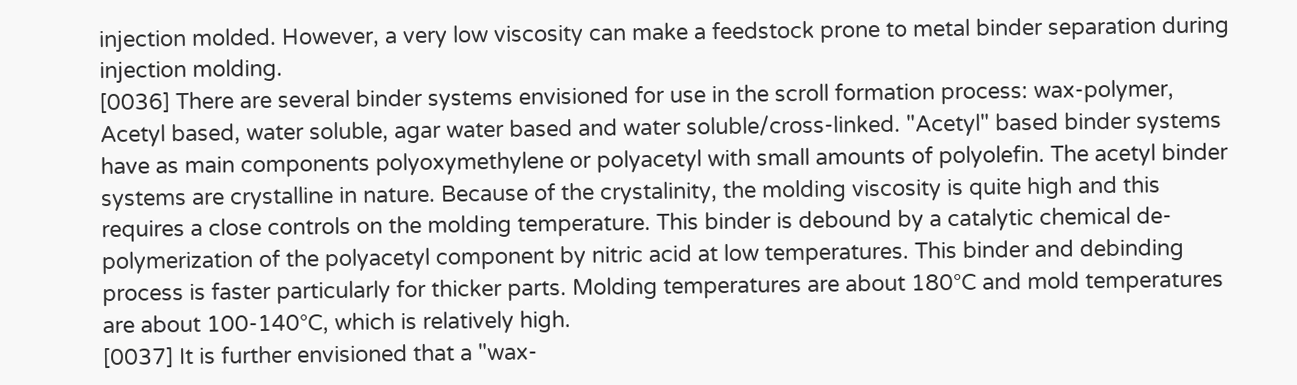injection molded. However, a very low viscosity can make a feedstock prone to metal binder separation during injection molding.
[0036] There are several binder systems envisioned for use in the scroll formation process: wax-polymer, Acetyl based, water soluble, agar water based and water soluble/cross-linked. "Acetyl" based binder systems have as main components polyoxymethylene or polyacetyl with small amounts of polyolefin. The acetyl binder systems are crystalline in nature. Because of the crystalinity, the molding viscosity is quite high and this requires a close controls on the molding temperature. This binder is debound by a catalytic chemical de-polymerization of the polyacetyl component by nitric acid at low temperatures. This binder and debinding process is faster particularly for thicker parts. Molding temperatures are about 180°C and mold temperatures are about 100-140°C, which is relatively high.
[0037] It is further envisioned that a "wax-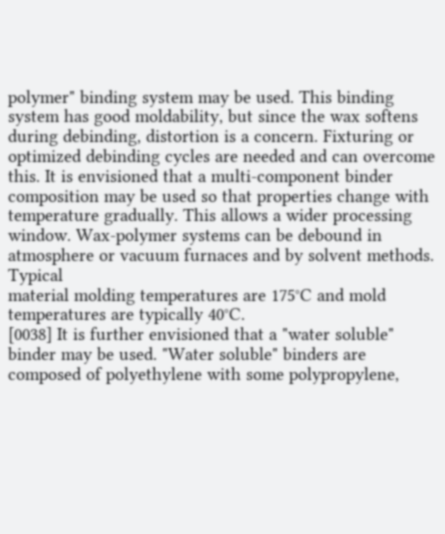polymer" binding system may be used. This binding system has good moldability, but since the wax softens during debinding, distortion is a concern. Fixturing or optimized debinding cycles are needed and can overcome this. It is envisioned that a multi-component binder composition may be used so that properties change with temperature gradually. This allows a wider processing window. Wax-polymer systems can be debound in atmosphere or vacuum furnaces and by solvent methods. Typical
material molding temperatures are 175°C and mold temperatures are typically 40°C.
[0038] It is further envisioned that a "water soluble" binder may be used. "Water soluble" binders are composed of polyethylene with some polypropylene,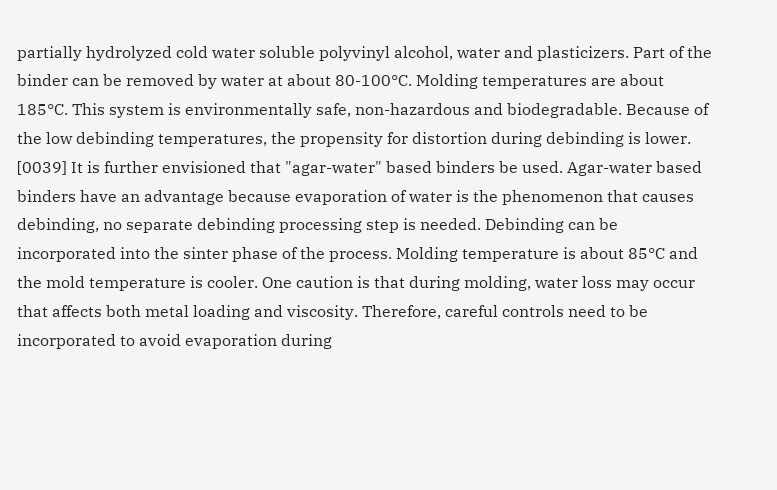partially hydrolyzed cold water soluble polyvinyl alcohol, water and plasticizers. Part of the binder can be removed by water at about 80-100°C. Molding temperatures are about 185°C. This system is environmentally safe, non-hazardous and biodegradable. Because of the low debinding temperatures, the propensity for distortion during debinding is lower.
[0039] It is further envisioned that "agar-water" based binders be used. Agar-water based binders have an advantage because evaporation of water is the phenomenon that causes debinding, no separate debinding processing step is needed. Debinding can be incorporated into the sinter phase of the process. Molding temperature is about 85°C and the mold temperature is cooler. One caution is that during molding, water loss may occur that affects both metal loading and viscosity. Therefore, careful controls need to be incorporated to avoid evaporation during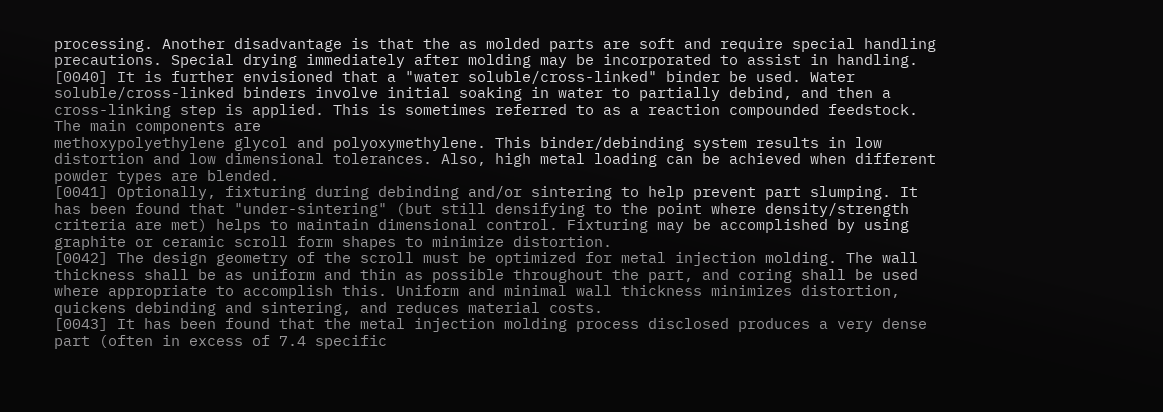processing. Another disadvantage is that the as molded parts are soft and require special handling precautions. Special drying immediately after molding may be incorporated to assist in handling.
[0040] It is further envisioned that a "water soluble/cross-linked" binder be used. Water soluble/cross-linked binders involve initial soaking in water to partially debind, and then a cross-linking step is applied. This is sometimes referred to as a reaction compounded feedstock. The main components are
methoxypolyethylene glycol and polyoxymethylene. This binder/debinding system results in low distortion and low dimensional tolerances. Also, high metal loading can be achieved when different powder types are blended.
[0041] Optionally, fixturing during debinding and/or sintering to help prevent part slumping. It has been found that "under-sintering" (but still densifying to the point where density/strength criteria are met) helps to maintain dimensional control. Fixturing may be accomplished by using graphite or ceramic scroll form shapes to minimize distortion.
[0042] The design geometry of the scroll must be optimized for metal injection molding. The wall thickness shall be as uniform and thin as possible throughout the part, and coring shall be used where appropriate to accomplish this. Uniform and minimal wall thickness minimizes distortion, quickens debinding and sintering, and reduces material costs.
[0043] It has been found that the metal injection molding process disclosed produces a very dense part (often in excess of 7.4 specific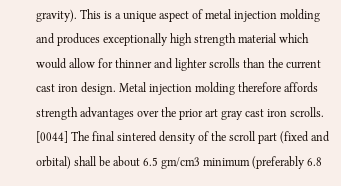gravity). This is a unique aspect of metal injection molding and produces exceptionally high strength material which would allow for thinner and lighter scrolls than the current cast iron design. Metal injection molding therefore affords strength advantages over the prior art gray cast iron scrolls.
[0044] The final sintered density of the scroll part (fixed and orbital) shall be about 6.5 gm/cm3 minimum (preferably 6.8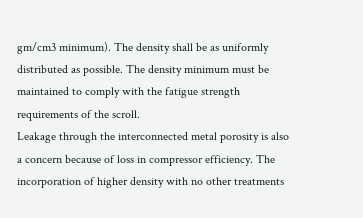gm/cm3 minimum). The density shall be as uniformly distributed as possible. The density minimum must be maintained to comply with the fatigue strength requirements of the scroll.
Leakage through the interconnected metal porosity is also a concern because of loss in compressor efficiency. The incorporation of higher density with no other treatments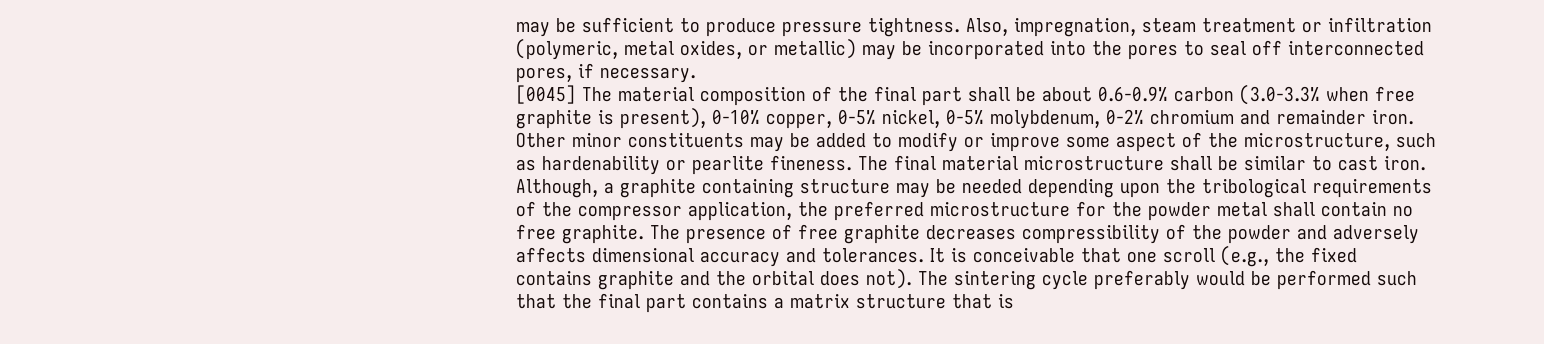may be sufficient to produce pressure tightness. Also, impregnation, steam treatment or infiltration (polymeric, metal oxides, or metallic) may be incorporated into the pores to seal off interconnected pores, if necessary.
[0045] The material composition of the final part shall be about 0.6-0.9% carbon (3.0-3.3% when free graphite is present), 0-10% copper, 0-5% nickel, 0-5% molybdenum, 0-2% chromium and remainder iron. Other minor constituents may be added to modify or improve some aspect of the microstructure, such as hardenability or pearlite fineness. The final material microstructure shall be similar to cast iron. Although, a graphite containing structure may be needed depending upon the tribological requirements of the compressor application, the preferred microstructure for the powder metal shall contain no free graphite. The presence of free graphite decreases compressibility of the powder and adversely affects dimensional accuracy and tolerances. It is conceivable that one scroll (e.g., the fixed contains graphite and the orbital does not). The sintering cycle preferably would be performed such that the final part contains a matrix structure that is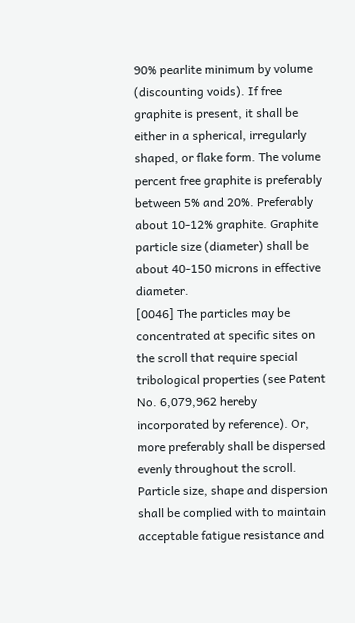90% pearlite minimum by volume (discounting voids). If free graphite is present, it shall be either in a spherical, irregularly shaped, or flake form. The volume percent free graphite is preferably between 5% and 20%. Preferably about 10-12% graphite. Graphite particle size (diameter) shall be about 40-150 microns in effective diameter.
[0046] The particles may be concentrated at specific sites on the scroll that require special tribological properties (see Patent No. 6,079,962 hereby incorporated by reference). Or, more preferably shall be dispersed evenly throughout the scroll. Particle size, shape and dispersion shall be complied with to maintain acceptable fatigue resistance and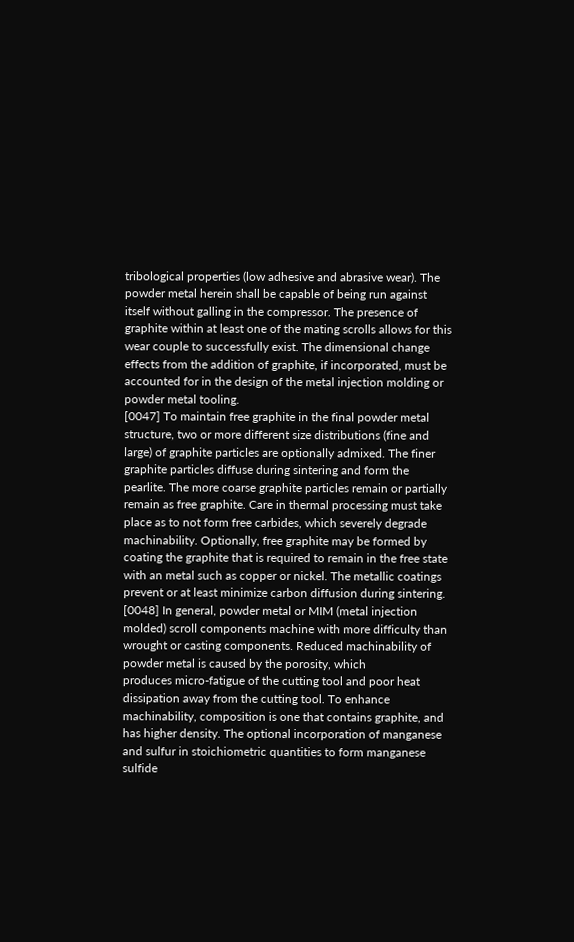tribological properties (low adhesive and abrasive wear). The powder metal herein shall be capable of being run against itself without galling in the compressor. The presence of graphite within at least one of the mating scrolls allows for this wear couple to successfully exist. The dimensional change effects from the addition of graphite, if incorporated, must be accounted for in the design of the metal injection molding or powder metal tooling.
[0047] To maintain free graphite in the final powder metal structure, two or more different size distributions (fine and large) of graphite particles are optionally admixed. The finer graphite particles diffuse during sintering and form the pearlite. The more coarse graphite particles remain or partially remain as free graphite. Care in thermal processing must take place as to not form free carbides, which severely degrade machinability. Optionally, free graphite may be formed by coating the graphite that is required to remain in the free state with an metal such as copper or nickel. The metallic coatings prevent or at least minimize carbon diffusion during sintering.
[0048] In general, powder metal or MIM (metal injection molded) scroll components machine with more difficulty than wrought or casting components. Reduced machinability of powder metal is caused by the porosity, which
produces micro-fatigue of the cutting tool and poor heat dissipation away from the cutting tool. To enhance machinability, composition is one that contains graphite, and has higher density. The optional incorporation of manganese and sulfur in stoichiometric quantities to form manganese sulfide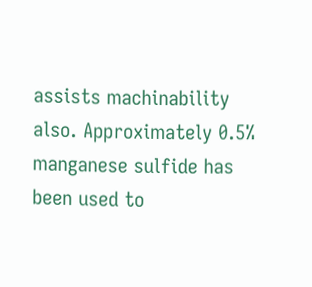assists machinability also. Approximately 0.5% manganese sulfide has been used to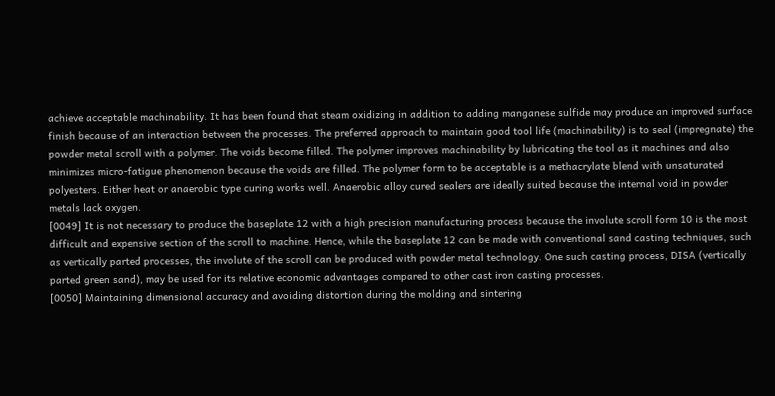achieve acceptable machinability. It has been found that steam oxidizing in addition to adding manganese sulfide may produce an improved surface finish because of an interaction between the processes. The preferred approach to maintain good tool life (machinability) is to seal (impregnate) the powder metal scroll with a polymer. The voids become filled. The polymer improves machinability by lubricating the tool as it machines and also minimizes micro-fatigue phenomenon because the voids are filled. The polymer form to be acceptable is a methacrylate blend with unsaturated polyesters. Either heat or anaerobic type curing works well. Anaerobic alloy cured sealers are ideally suited because the internal void in powder metals lack oxygen.
[0049] It is not necessary to produce the baseplate 12 with a high precision manufacturing process because the involute scroll form 10 is the most difficult and expensive section of the scroll to machine. Hence, while the baseplate 12 can be made with conventional sand casting techniques, such as vertically parted processes, the involute of the scroll can be produced with powder metal technology. One such casting process, DISA (vertically parted green sand), may be used for its relative economic advantages compared to other cast iron casting processes.
[0050] Maintaining dimensional accuracy and avoiding distortion during the molding and sintering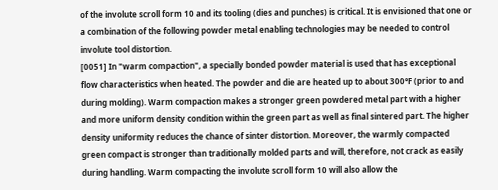of the involute scroll form 10 and its tooling (dies and punches) is critical. It is envisioned that one or a combination of the following powder metal enabling technologies may be needed to control involute tool distortion.
[0051] In "warm compaction", a specially bonded powder material is used that has exceptional flow characteristics when heated. The powder and die are heated up to about 300°F (prior to and during molding). Warm compaction makes a stronger green powdered metal part with a higher and more uniform density condition within the green part as well as final sintered part. The higher density uniformity reduces the chance of sinter distortion. Moreover, the warmly compacted green compact is stronger than traditionally molded parts and will, therefore, not crack as easily during handling. Warm compacting the involute scroll form 10 will also allow the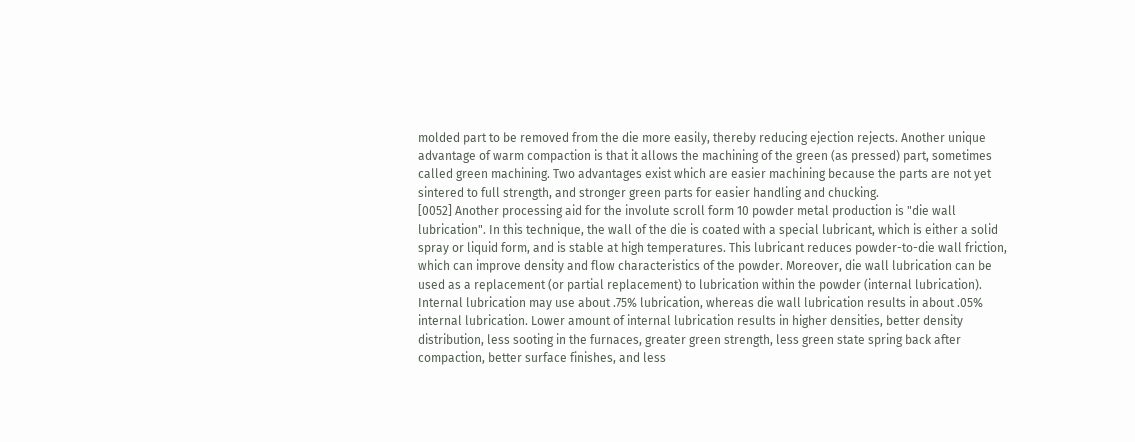molded part to be removed from the die more easily, thereby reducing ejection rejects. Another unique advantage of warm compaction is that it allows the machining of the green (as pressed) part, sometimes called green machining. Two advantages exist which are easier machining because the parts are not yet sintered to full strength, and stronger green parts for easier handling and chucking.
[0052] Another processing aid for the involute scroll form 10 powder metal production is "die wall lubrication". In this technique, the wall of the die is coated with a special lubricant, which is either a solid spray or liquid form, and is stable at high temperatures. This lubricant reduces powder-to-die wall friction,
which can improve density and flow characteristics of the powder. Moreover, die wall lubrication can be used as a replacement (or partial replacement) to lubrication within the powder (internal lubrication). Internal lubrication may use about .75% lubrication, whereas die wall lubrication results in about .05% internal lubrication. Lower amount of internal lubrication results in higher densities, better density distribution, less sooting in the furnaces, greater green strength, less green state spring back after compaction, better surface finishes, and less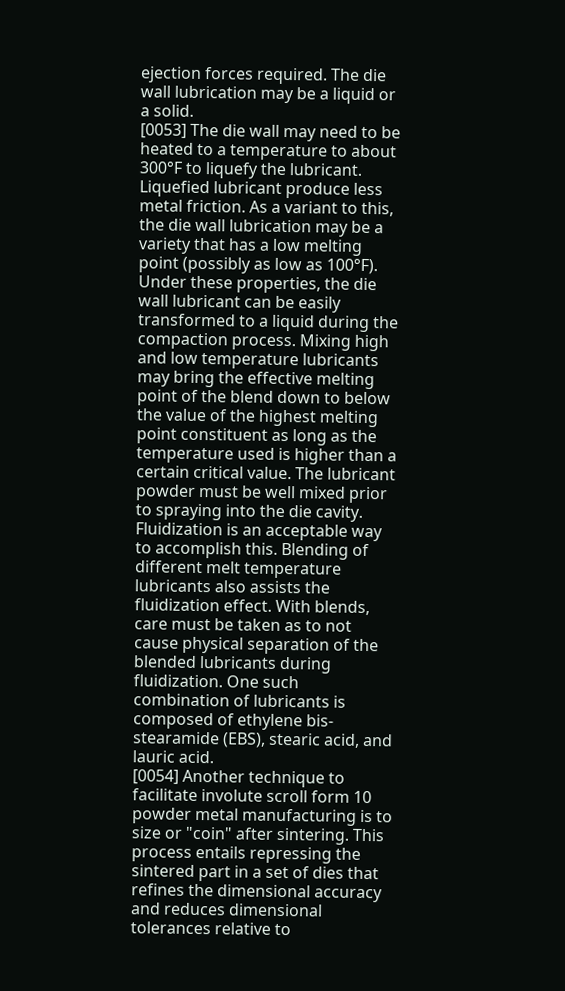ejection forces required. The die wall lubrication may be a liquid or a solid.
[0053] The die wall may need to be heated to a temperature to about 300°F to liquefy the lubricant. Liquefied lubricant produce less metal friction. As a variant to this, the die wall lubrication may be a variety that has a low melting point (possibly as low as 100°F). Under these properties, the die wall lubricant can be easily transformed to a liquid during the compaction process. Mixing high and low temperature lubricants may bring the effective melting point of the blend down to below the value of the highest melting point constituent as long as the temperature used is higher than a certain critical value. The lubricant powder must be well mixed prior to spraying into the die cavity. Fluidization is an acceptable way to accomplish this. Blending of different melt temperature lubricants also assists the fluidization effect. With blends, care must be taken as to not cause physical separation of the blended lubricants during fluidization. One such combination of lubricants is composed of ethylene bis-stearamide (EBS), stearic acid, and lauric acid.
[0054] Another technique to facilitate involute scroll form 10 powder metal manufacturing is to size or "coin" after sintering. This process entails repressing the sintered part in a set of dies that refines the dimensional accuracy and reduces dimensional tolerances relative to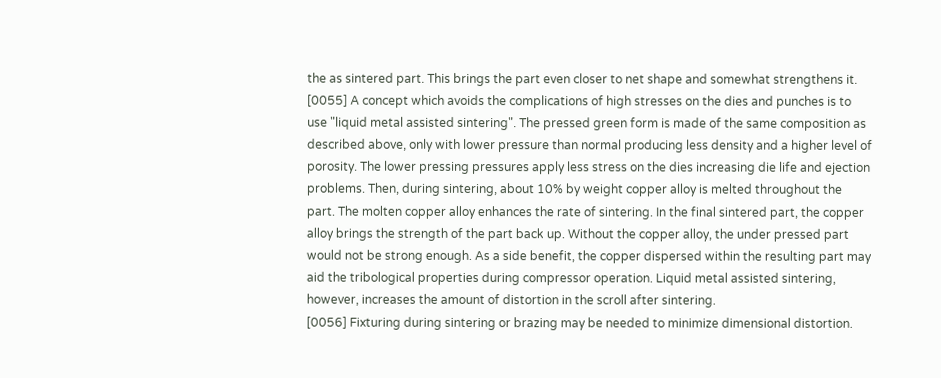the as sintered part. This brings the part even closer to net shape and somewhat strengthens it.
[0055] A concept which avoids the complications of high stresses on the dies and punches is to use "liquid metal assisted sintering". The pressed green form is made of the same composition as described above, only with lower pressure than normal producing less density and a higher level of porosity. The lower pressing pressures apply less stress on the dies increasing die life and ejection problems. Then, during sintering, about 10% by weight copper alloy is melted throughout the part. The molten copper alloy enhances the rate of sintering. In the final sintered part, the copper alloy brings the strength of the part back up. Without the copper alloy, the under pressed part would not be strong enough. As a side benefit, the copper dispersed within the resulting part may aid the tribological properties during compressor operation. Liquid metal assisted sintering, however, increases the amount of distortion in the scroll after sintering.
[0056] Fixturing during sintering or brazing may be needed to minimize dimensional distortion.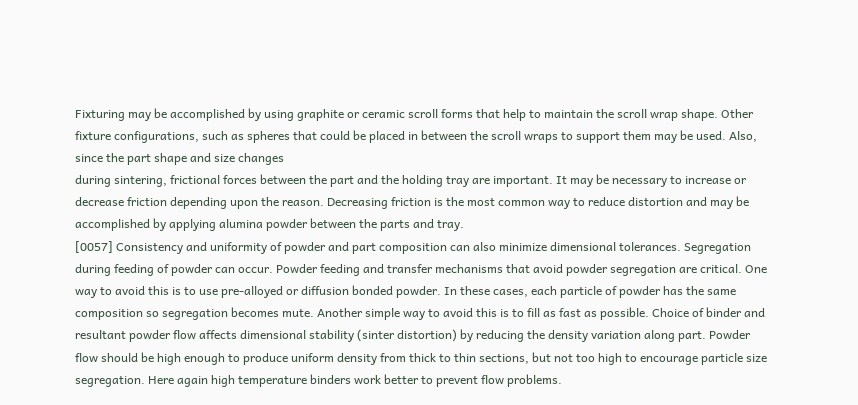Fixturing may be accomplished by using graphite or ceramic scroll forms that help to maintain the scroll wrap shape. Other fixture configurations, such as spheres that could be placed in between the scroll wraps to support them may be used. Also, since the part shape and size changes
during sintering, frictional forces between the part and the holding tray are important. It may be necessary to increase or decrease friction depending upon the reason. Decreasing friction is the most common way to reduce distortion and may be accomplished by applying alumina powder between the parts and tray.
[0057] Consistency and uniformity of powder and part composition can also minimize dimensional tolerances. Segregation during feeding of powder can occur. Powder feeding and transfer mechanisms that avoid powder segregation are critical. One way to avoid this is to use pre-alloyed or diffusion bonded powder. In these cases, each particle of powder has the same composition so segregation becomes mute. Another simple way to avoid this is to fill as fast as possible. Choice of binder and resultant powder flow affects dimensional stability (sinter distortion) by reducing the density variation along part. Powder flow should be high enough to produce uniform density from thick to thin sections, but not too high to encourage particle size segregation. Here again high temperature binders work better to prevent flow problems.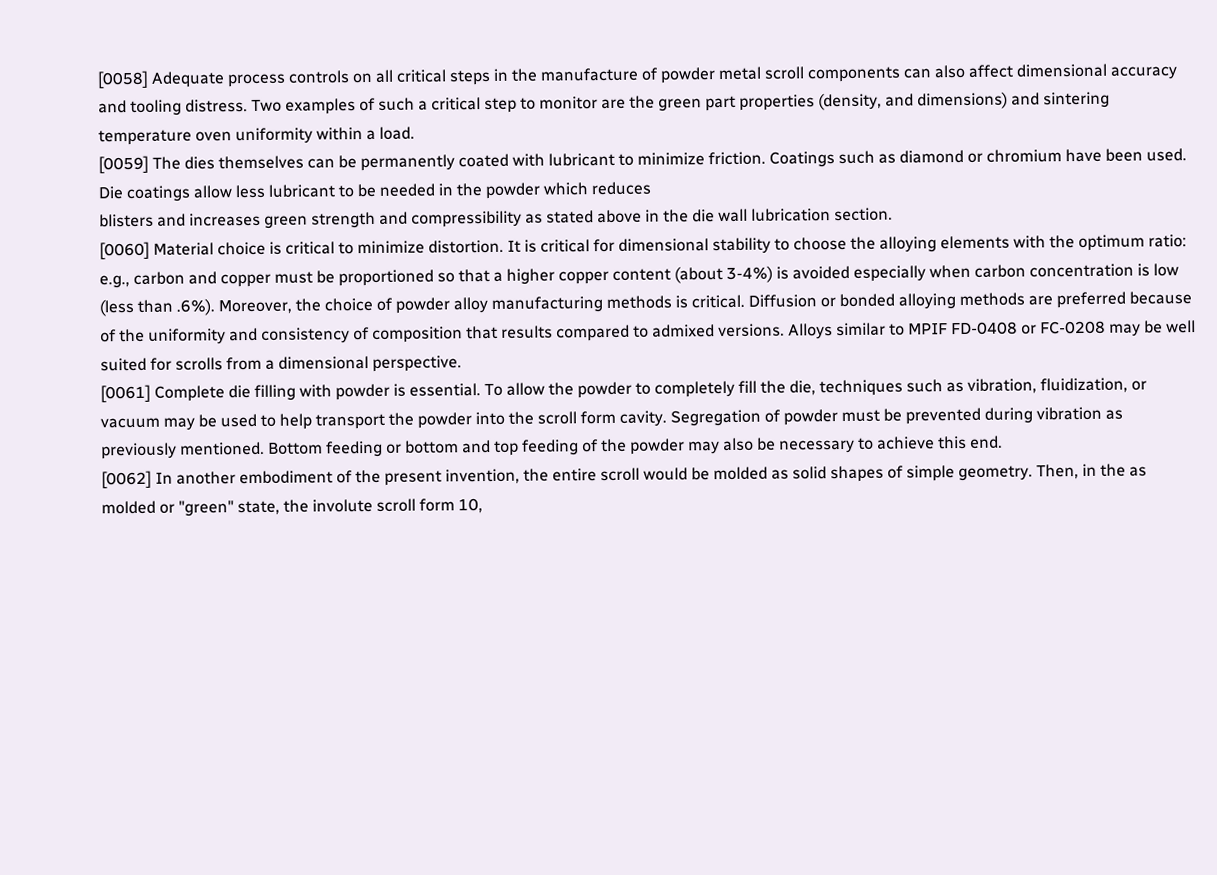[0058] Adequate process controls on all critical steps in the manufacture of powder metal scroll components can also affect dimensional accuracy and tooling distress. Two examples of such a critical step to monitor are the green part properties (density, and dimensions) and sintering temperature oven uniformity within a load.
[0059] The dies themselves can be permanently coated with lubricant to minimize friction. Coatings such as diamond or chromium have been used. Die coatings allow less lubricant to be needed in the powder which reduces
blisters and increases green strength and compressibility as stated above in the die wall lubrication section.
[0060] Material choice is critical to minimize distortion. It is critical for dimensional stability to choose the alloying elements with the optimum ratio: e.g., carbon and copper must be proportioned so that a higher copper content (about 3-4%) is avoided especially when carbon concentration is low (less than .6%). Moreover, the choice of powder alloy manufacturing methods is critical. Diffusion or bonded alloying methods are preferred because of the uniformity and consistency of composition that results compared to admixed versions. Alloys similar to MPIF FD-0408 or FC-0208 may be well suited for scrolls from a dimensional perspective.
[0061] Complete die filling with powder is essential. To allow the powder to completely fill the die, techniques such as vibration, fluidization, or vacuum may be used to help transport the powder into the scroll form cavity. Segregation of powder must be prevented during vibration as previously mentioned. Bottom feeding or bottom and top feeding of the powder may also be necessary to achieve this end.
[0062] In another embodiment of the present invention, the entire scroll would be molded as solid shapes of simple geometry. Then, in the as molded or "green" state, the involute scroll form 10,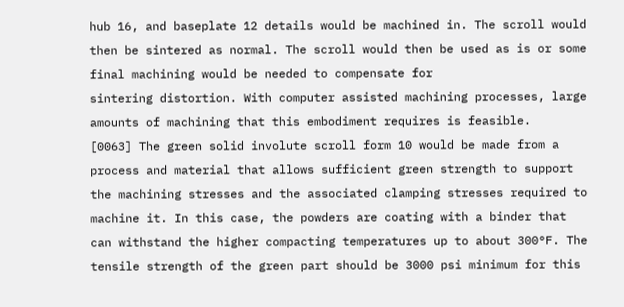hub 16, and baseplate 12 details would be machined in. The scroll would then be sintered as normal. The scroll would then be used as is or some final machining would be needed to compensate for
sintering distortion. With computer assisted machining processes, large amounts of machining that this embodiment requires is feasible.
[0063] The green solid involute scroll form 10 would be made from a process and material that allows sufficient green strength to support the machining stresses and the associated clamping stresses required to machine it. In this case, the powders are coating with a binder that can withstand the higher compacting temperatures up to about 300°F. The tensile strength of the green part should be 3000 psi minimum for this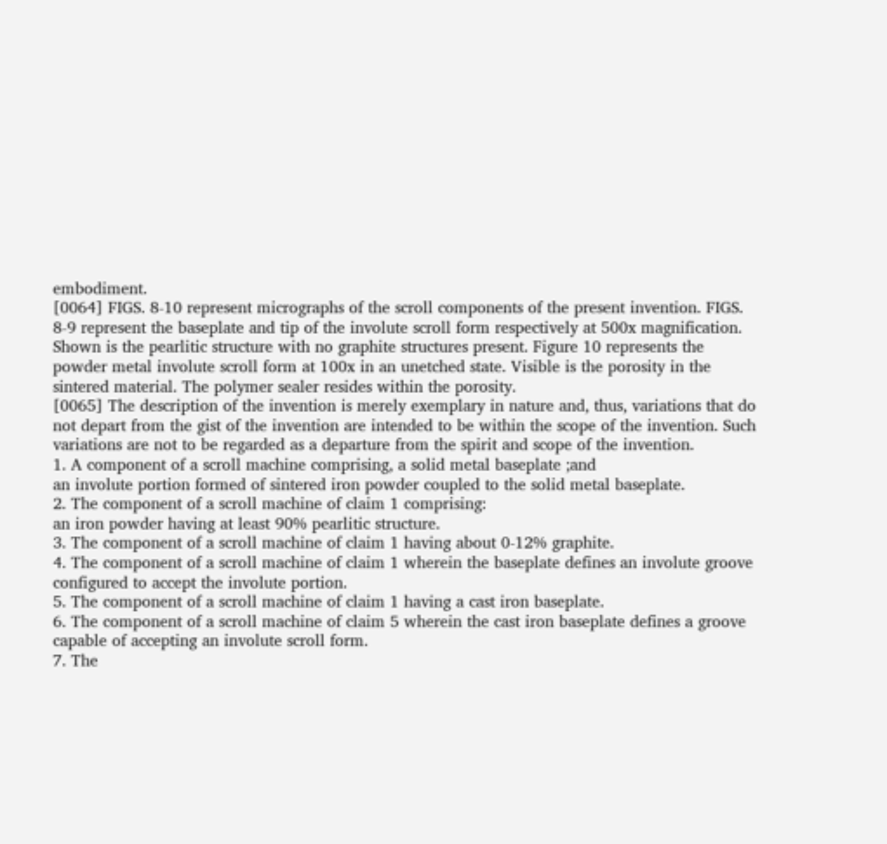embodiment.
[0064] FIGS. 8-10 represent micrographs of the scroll components of the present invention. FIGS. 8-9 represent the baseplate and tip of the involute scroll form respectively at 500x magnification. Shown is the pearlitic structure with no graphite structures present. Figure 10 represents the powder metal involute scroll form at 100x in an unetched state. Visible is the porosity in the sintered material. The polymer sealer resides within the porosity.
[0065] The description of the invention is merely exemplary in nature and, thus, variations that do not depart from the gist of the invention are intended to be within the scope of the invention. Such variations are not to be regarded as a departure from the spirit and scope of the invention.
1. A component of a scroll machine comprising, a solid metal baseplate ;and
an involute portion formed of sintered iron powder coupled to the solid metal baseplate.
2. The component of a scroll machine of claim 1 comprising:
an iron powder having at least 90% pearlitic structure.
3. The component of a scroll machine of claim 1 having about 0-12% graphite.
4. The component of a scroll machine of claim 1 wherein the baseplate defines an involute groove configured to accept the involute portion.
5. The component of a scroll machine of claim 1 having a cast iron baseplate.
6. The component of a scroll machine of claim 5 wherein the cast iron baseplate defines a groove capable of accepting an involute scroll form.
7. The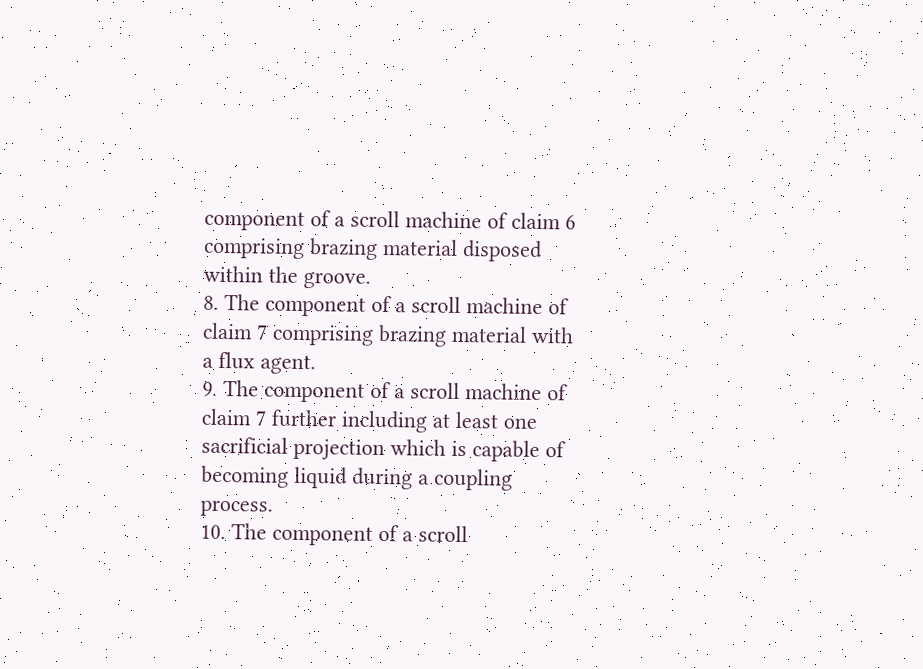component of a scroll machine of claim 6 comprising brazing material disposed within the groove.
8. The component of a scroll machine of claim 7 comprising brazing material with a flux agent.
9. The component of a scroll machine of claim 7 further including at least one sacrificial projection which is capable of becoming liquid during a coupling process.
10. The component of a scroll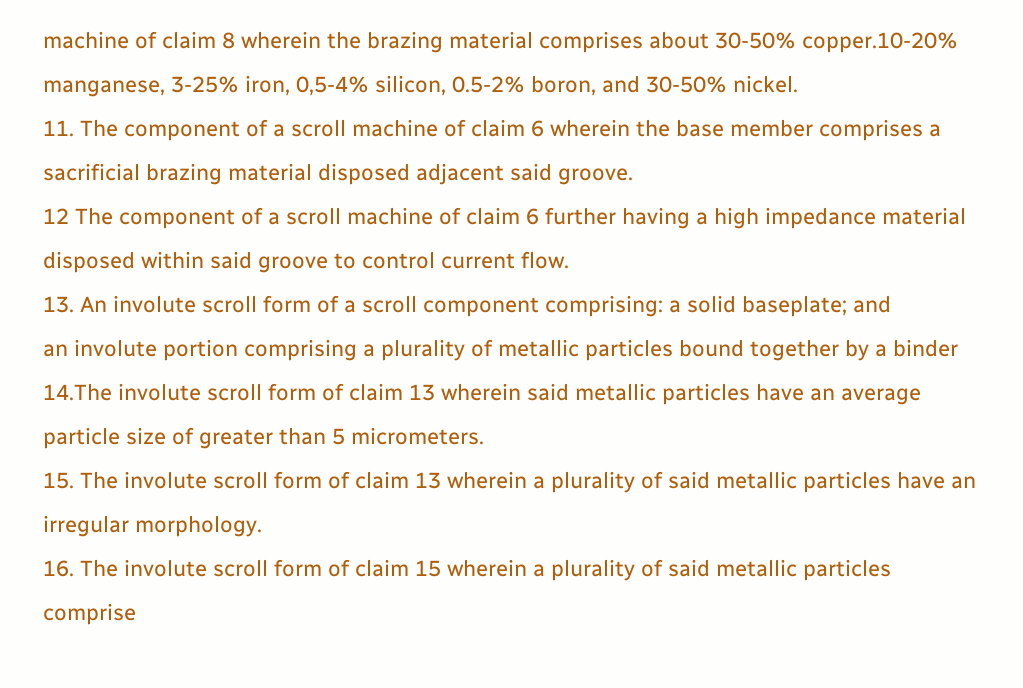machine of claim 8 wherein the brazing material comprises about 30-50% copper.10-20% manganese, 3-25% iron, 0,5-4% silicon, 0.5-2% boron, and 30-50% nickel.
11. The component of a scroll machine of claim 6 wherein the base member comprises a sacrificial brazing material disposed adjacent said groove.
12 The component of a scroll machine of claim 6 further having a high impedance material disposed within said groove to control current flow.
13. An involute scroll form of a scroll component comprising: a solid baseplate; and
an involute portion comprising a plurality of metallic particles bound together by a binder
14.The involute scroll form of claim 13 wherein said metallic particles have an average particle size of greater than 5 micrometers.
15. The involute scroll form of claim 13 wherein a plurality of said metallic particles have an irregular morphology.
16. The involute scroll form of claim 15 wherein a plurality of said metallic particles comprise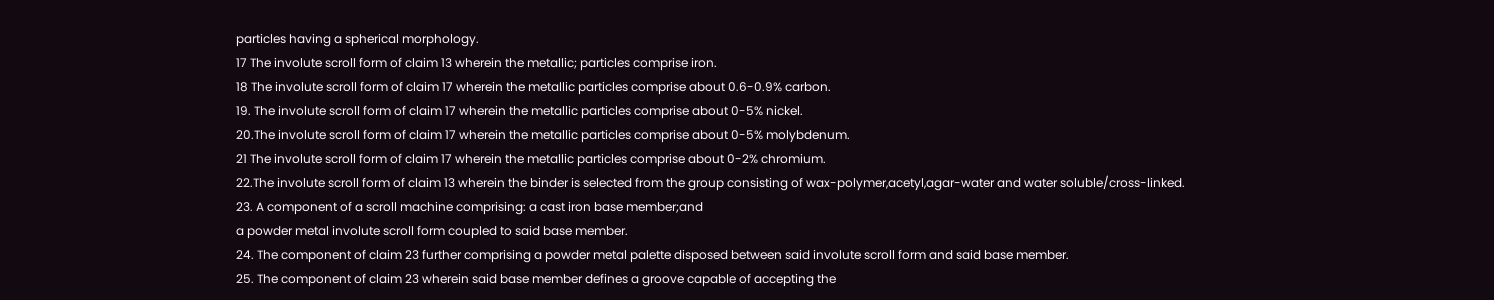particles having a spherical morphology.
17 The involute scroll form of claim 13 wherein the metallic; particles comprise iron.
18 The involute scroll form of claim 17 wherein the metallic particles comprise about 0.6-0.9% carbon.
19. The involute scroll form of claim 17 wherein the metallic particles comprise about 0-5% nickel.
20.The involute scroll form of claim 17 wherein the metallic particles comprise about 0-5% molybdenum.
21 The involute scroll form of claim 17 wherein the metallic particles comprise about 0-2% chromium.
22.The involute scroll form of claim 13 wherein the binder is selected from the group consisting of wax-polymer,acetyl,agar-water and water soluble/cross-linked.
23. A component of a scroll machine comprising: a cast iron base member;and
a powder metal involute scroll form coupled to said base member.
24. The component of claim 23 further comprising a powder metal palette disposed between said involute scroll form and said base member.
25. The component of claim 23 wherein said base member defines a groove capable of accepting the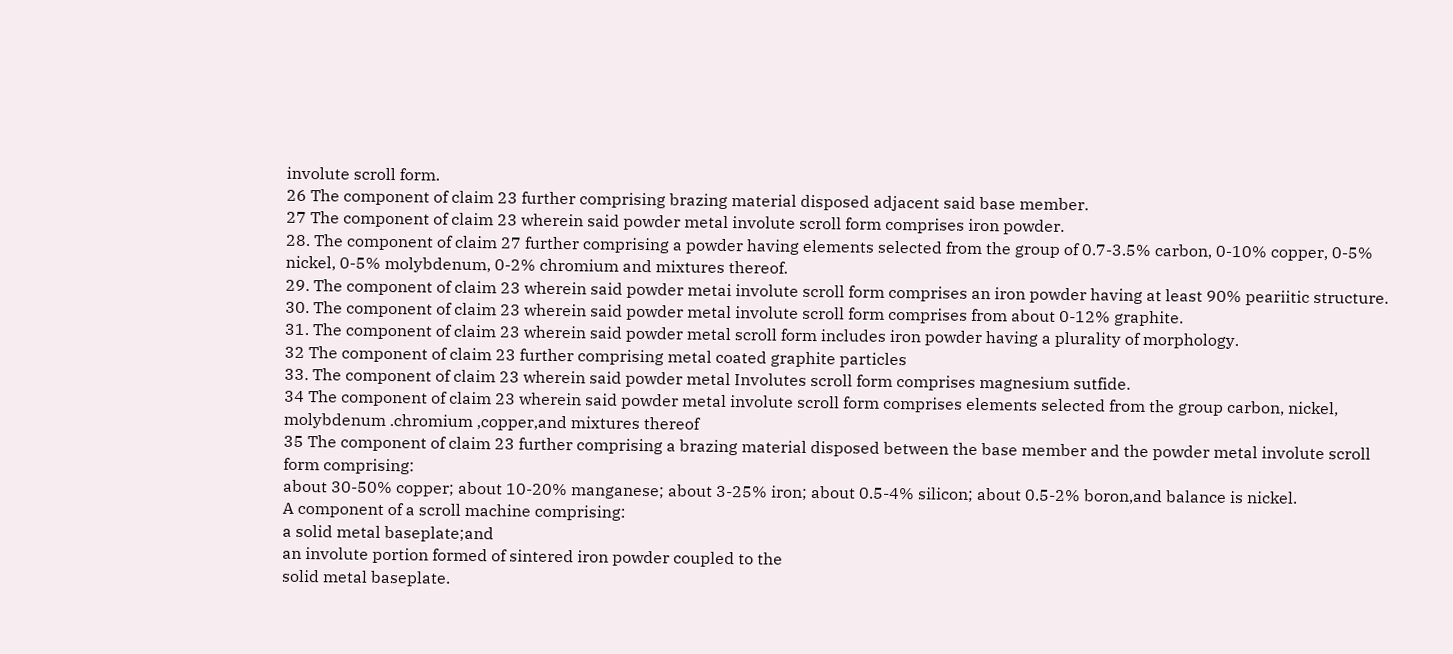involute scroll form.
26 The component of claim 23 further comprising brazing material disposed adjacent said base member.
27 The component of claim 23 wherein said powder metal involute scroll form comprises iron powder.
28. The component of claim 27 further comprising a powder having elements selected from the group of 0.7-3.5% carbon, 0-10% copper, 0-5% nickel, 0-5% molybdenum, 0-2% chromium and mixtures thereof.
29. The component of claim 23 wherein said powder metai involute scroll form comprises an iron powder having at least 90% peariitic structure.
30. The component of claim 23 wherein said powder metal involute scroll form comprises from about 0-12% graphite.
31. The component of claim 23 wherein said powder metal scroll form includes iron powder having a plurality of morphology.
32 The component of claim 23 further comprising metal coated graphite particles
33. The component of claim 23 wherein said powder metal Involutes scroll form comprises magnesium sutfide.
34 The component of claim 23 wherein said powder metal involute scroll form comprises elements selected from the group carbon, nickel, molybdenum .chromium ,copper,and mixtures thereof
35 The component of claim 23 further comprising a brazing material disposed between the base member and the powder metal involute scroll form comprising:
about 30-50% copper; about 10-20% manganese; about 3-25% iron; about 0.5-4% silicon; about 0.5-2% boron,and balance is nickel.
A component of a scroll machine comprising:
a solid metal baseplate;and
an involute portion formed of sintered iron powder coupled to the
solid metal baseplate.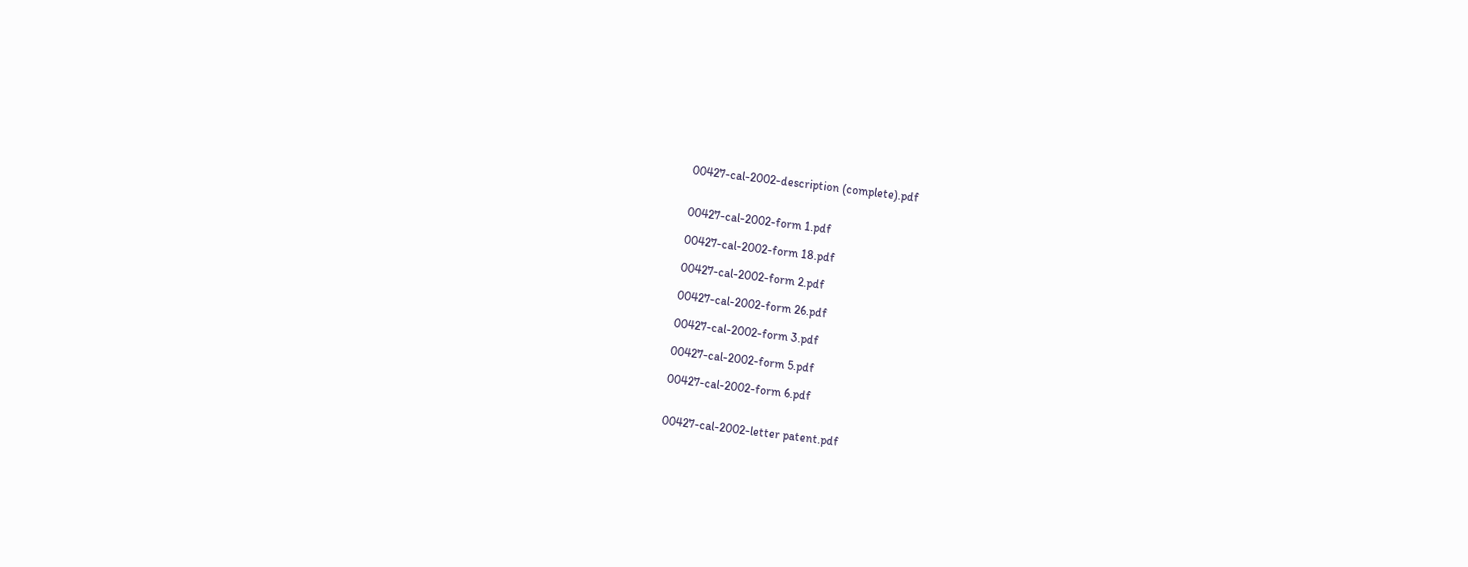00427-cal-2002-description (complete).pdf


00427-cal-2002-form 1.pdf

00427-cal-2002-form 18.pdf

00427-cal-2002-form 2.pdf

00427-cal-2002-form 26.pdf

00427-cal-2002-form 3.pdf

00427-cal-2002-form 5.pdf

00427-cal-2002-form 6.pdf


00427-cal-2002-letter patent.pdf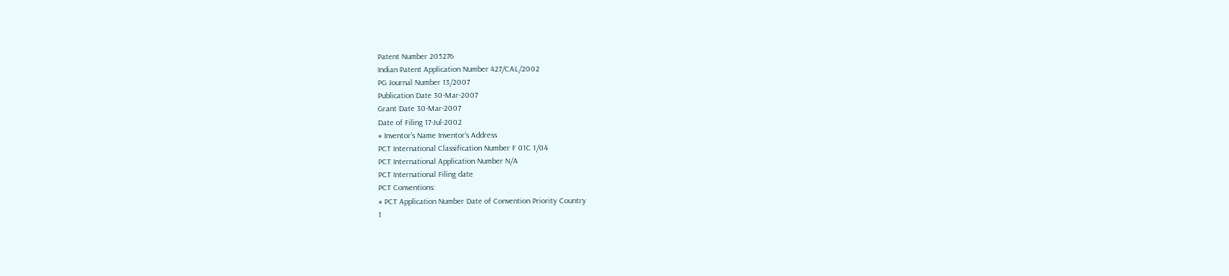Patent Number 205276
Indian Patent Application Number 427/CAL/2002
PG Journal Number 13/2007
Publication Date 30-Mar-2007
Grant Date 30-Mar-2007
Date of Filing 17-Jul-2002
# Inventor's Name Inventor's Address
PCT International Classification Number F 01C 1/04
PCT International Application Number N/A
PCT International Filing date
PCT Conventions:
# PCT Application Number Date of Convention Priority Country
1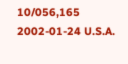10/056,165 2002-01-24 U.S.A.